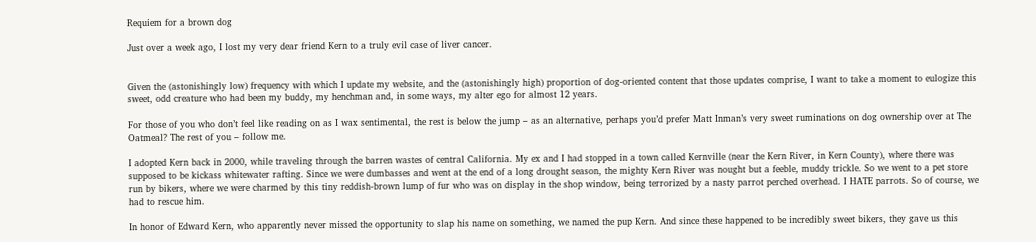Requiem for a brown dog

Just over a week ago, I lost my very dear friend Kern to a truly evil case of liver cancer.


Given the (astonishingly low) frequency with which I update my website, and the (astonishingly high) proportion of dog-oriented content that those updates comprise, I want to take a moment to eulogize this sweet, odd creature who had been my buddy, my henchman and, in some ways, my alter ego for almost 12 years.

For those of you who don’t feel like reading on as I wax sentimental, the rest is below the jump – as an alternative, perhaps you’d prefer Matt Inman’s very sweet ruminations on dog ownership over at The Oatmeal? The rest of you – follow me.

I adopted Kern back in 2000, while traveling through the barren wastes of central California. My ex and I had stopped in a town called Kernville (near the Kern River, in Kern County), where there was supposed to be kickass whitewater rafting. Since we were dumbasses and went at the end of a long drought season, the mighty Kern River was nought but a feeble, muddy trickle. So we went to a pet store run by bikers, where we were charmed by this tiny reddish-brown lump of fur who was on display in the shop window, being terrorized by a nasty parrot perched overhead. I HATE parrots. So of course, we had to rescue him.

In honor of Edward Kern, who apparently never missed the opportunity to slap his name on something, we named the pup Kern. And since these happened to be incredibly sweet bikers, they gave us this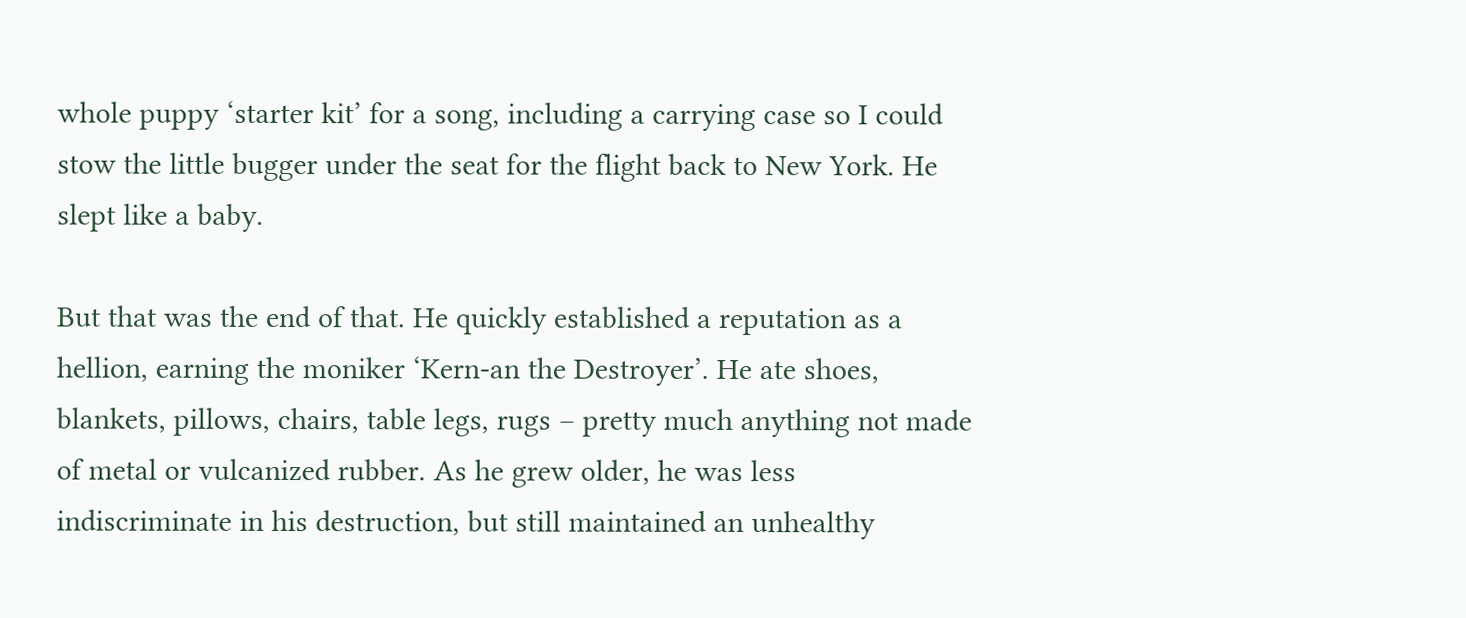whole puppy ‘starter kit’ for a song, including a carrying case so I could stow the little bugger under the seat for the flight back to New York. He slept like a baby.

But that was the end of that. He quickly established a reputation as a hellion, earning the moniker ‘Kern-an the Destroyer’. He ate shoes, blankets, pillows, chairs, table legs, rugs – pretty much anything not made of metal or vulcanized rubber. As he grew older, he was less indiscriminate in his destruction, but still maintained an unhealthy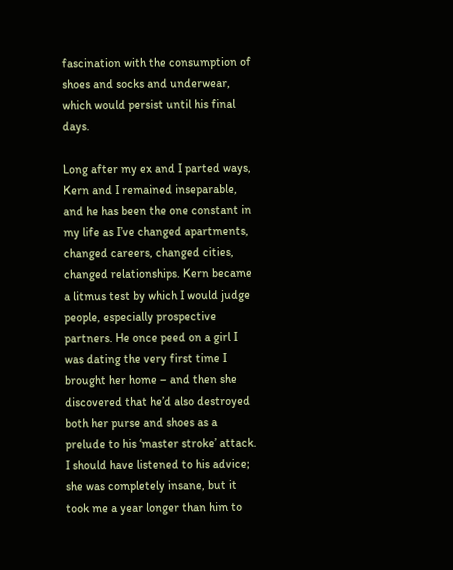fascination with the consumption of shoes and socks and underwear, which would persist until his final days.

Long after my ex and I parted ways, Kern and I remained inseparable, and he has been the one constant in my life as I’ve changed apartments, changed careers, changed cities, changed relationships. Kern became a litmus test by which I would judge people, especially prospective partners. He once peed on a girl I was dating the very first time I brought her home – and then she discovered that he’d also destroyed both her purse and shoes as a prelude to his ‘master stroke’ attack. I should have listened to his advice; she was completely insane, but it took me a year longer than him to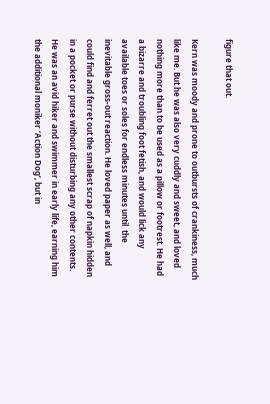figure that out.

Kern was moody and prone to outbursts of crankiness, much like me. But he was also very cuddly and sweet, and loved nothing more than to be used as a pillow or footrest. He had a bizarre and troubling foot fetish, and would lick any available toes or soles for endless minutes until  the inevitable gross-out reaction. He loved paper as well, and could find and ferret out the smallest scrap of napkin hidden in a pocket or purse without disturbing any other contents. He was an avid hiker and swimmer in early life, earning him the additional moniker ‘Action Dog’, but in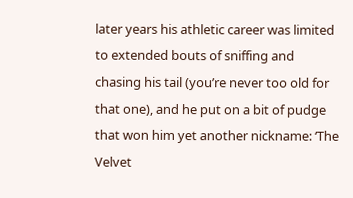later years his athletic career was limited to extended bouts of sniffing and chasing his tail (you’re never too old for that one), and he put on a bit of pudge that won him yet another nickname: ‘The Velvet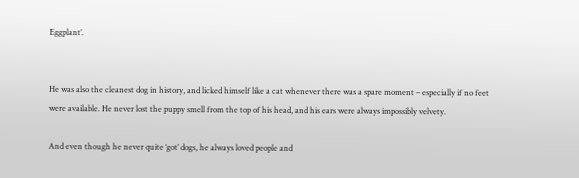Eggplant’.


He was also the cleanest dog in history, and licked himself like a cat whenever there was a spare moment – especially if no feet were available. He never lost the puppy smell from the top of his head, and his ears were always impossibly velvety.

And even though he never quite ‘got’ dogs, he always loved people and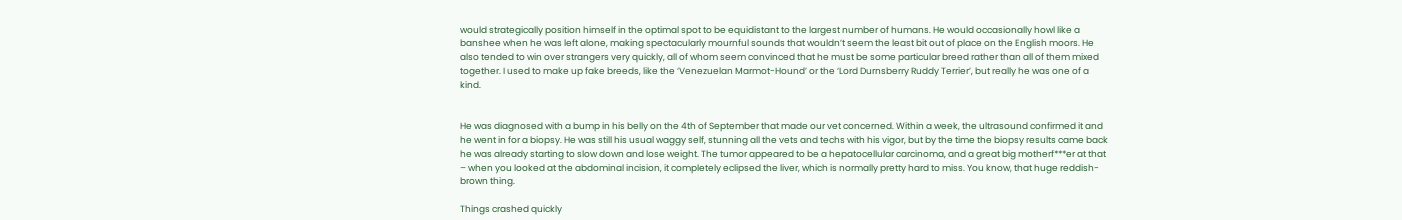would strategically position himself in the optimal spot to be equidistant to the largest number of humans. He would occasionally howl like a banshee when he was left alone, making spectacularly mournful sounds that wouldn’t seem the least bit out of place on the English moors. He also tended to win over strangers very quickly, all of whom seem convinced that he must be some particular breed rather than all of them mixed together. I used to make up fake breeds, like the ‘Venezuelan Marmot-Hound’ or the ‘Lord Durnsberry Ruddy Terrier’, but really he was one of a kind.


He was diagnosed with a bump in his belly on the 4th of September that made our vet concerned. Within a week, the ultrasound confirmed it and he went in for a biopsy. He was still his usual waggy self, stunning all the vets and techs with his vigor, but by the time the biopsy results came back he was already starting to slow down and lose weight. The tumor appeared to be a hepatocellular carcinoma, and a great big motherf***er at that – when you looked at the abdominal incision, it completely eclipsed the liver, which is normally pretty hard to miss. You know, that huge reddish-brown thing.

Things crashed quickly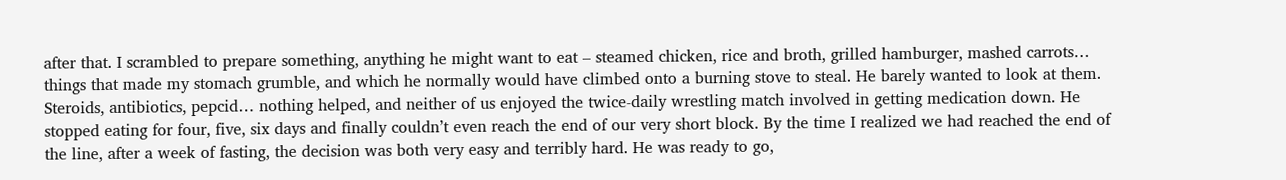after that. I scrambled to prepare something, anything he might want to eat – steamed chicken, rice and broth, grilled hamburger, mashed carrots… things that made my stomach grumble, and which he normally would have climbed onto a burning stove to steal. He barely wanted to look at them. Steroids, antibiotics, pepcid… nothing helped, and neither of us enjoyed the twice-daily wrestling match involved in getting medication down. He stopped eating for four, five, six days and finally couldn’t even reach the end of our very short block. By the time I realized we had reached the end of the line, after a week of fasting, the decision was both very easy and terribly hard. He was ready to go,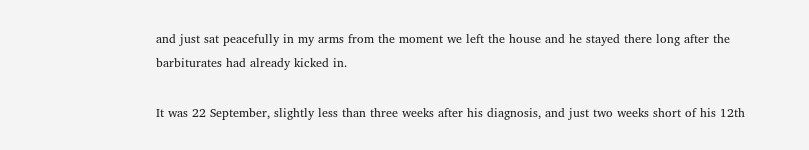and just sat peacefully in my arms from the moment we left the house and he stayed there long after the barbiturates had already kicked in.

It was 22 September, slightly less than three weeks after his diagnosis, and just two weeks short of his 12th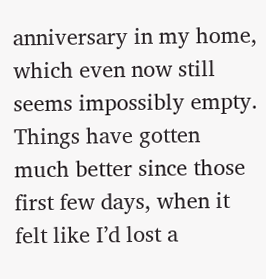anniversary in my home, which even now still seems impossibly empty. Things have gotten much better since those first few days, when it felt like I’d lost a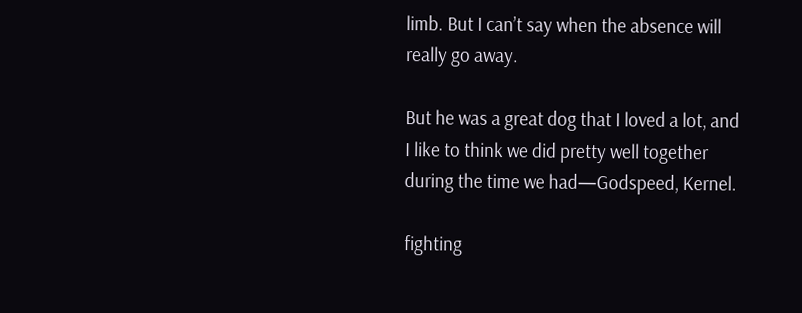limb. But I can’t say when the absence will really go away.

But he was a great dog that I loved a lot, and I like to think we did pretty well together during the time we had—Godspeed, Kernel.

fighting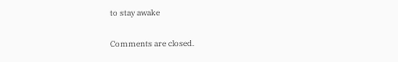to stay awake

Comments are closed.